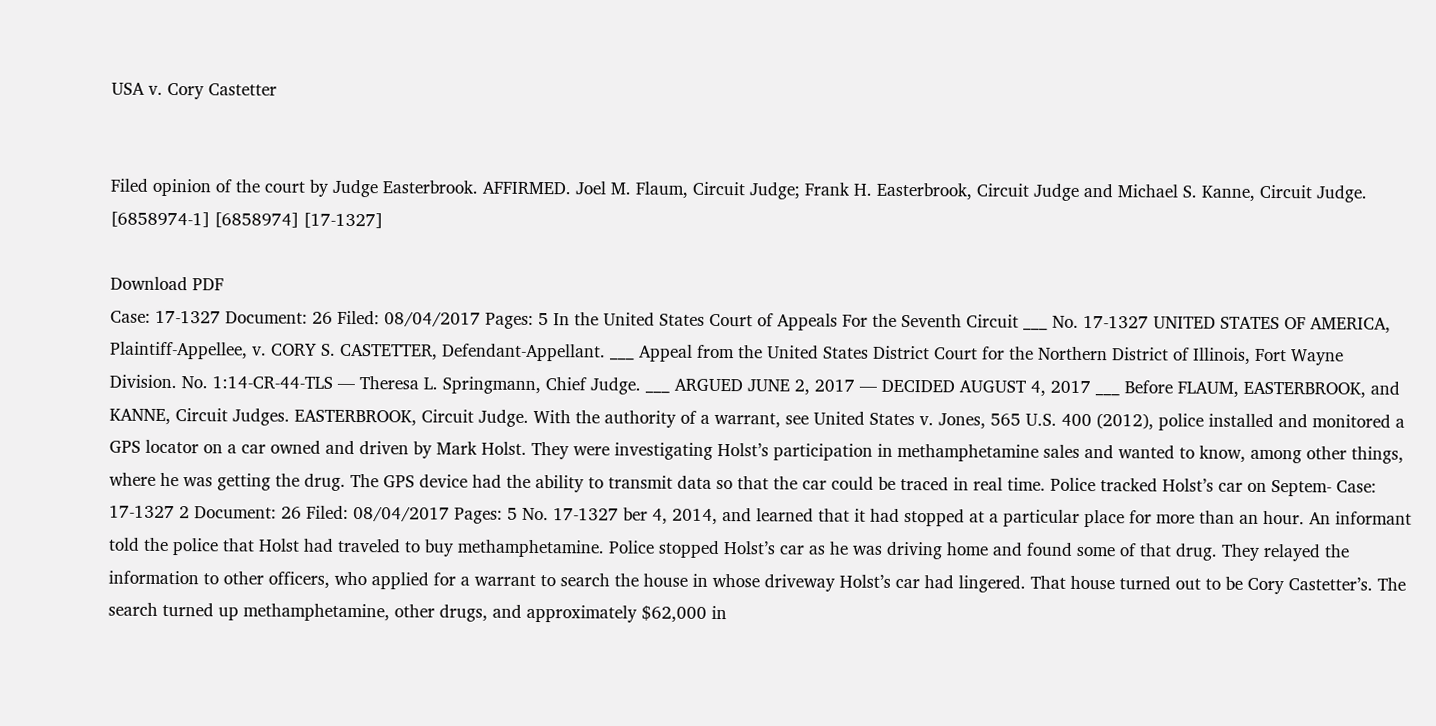USA v. Cory Castetter


Filed opinion of the court by Judge Easterbrook. AFFIRMED. Joel M. Flaum, Circuit Judge; Frank H. Easterbrook, Circuit Judge and Michael S. Kanne, Circuit Judge. [6858974-1] [6858974] [17-1327]

Download PDF
Case: 17-1327 Document: 26 Filed: 08/04/2017 Pages: 5 In the United States Court of Appeals For the Seventh Circuit ___ No. 17-1327 UNITED STATES OF AMERICA, Plaintiff-Appellee, v. CORY S. CASTETTER, Defendant-Appellant. ___ Appeal from the United States District Court for the Northern District of Illinois, Fort Wayne Division. No. 1:14-CR-44-TLS — Theresa L. Springmann, Chief Judge. ___ ARGUED JUNE 2, 2017 — DECIDED AUGUST 4, 2017 ___ Before FLAUM, EASTERBROOK, and KANNE, Circuit Judges. EASTERBROOK, Circuit Judge. With the authority of a warrant, see United States v. Jones, 565 U.S. 400 (2012), police installed and monitored a GPS locator on a car owned and driven by Mark Holst. They were investigating Holst’s participation in methamphetamine sales and wanted to know, among other things, where he was getting the drug. The GPS device had the ability to transmit data so that the car could be traced in real time. Police tracked Holst’s car on Septem- Case: 17-1327 2 Document: 26 Filed: 08/04/2017 Pages: 5 No. 17-1327 ber 4, 2014, and learned that it had stopped at a particular place for more than an hour. An informant told the police that Holst had traveled to buy methamphetamine. Police stopped Holst’s car as he was driving home and found some of that drug. They relayed the information to other officers, who applied for a warrant to search the house in whose driveway Holst’s car had lingered. That house turned out to be Cory Castetter’s. The search turned up methamphetamine, other drugs, and approximately $62,000 in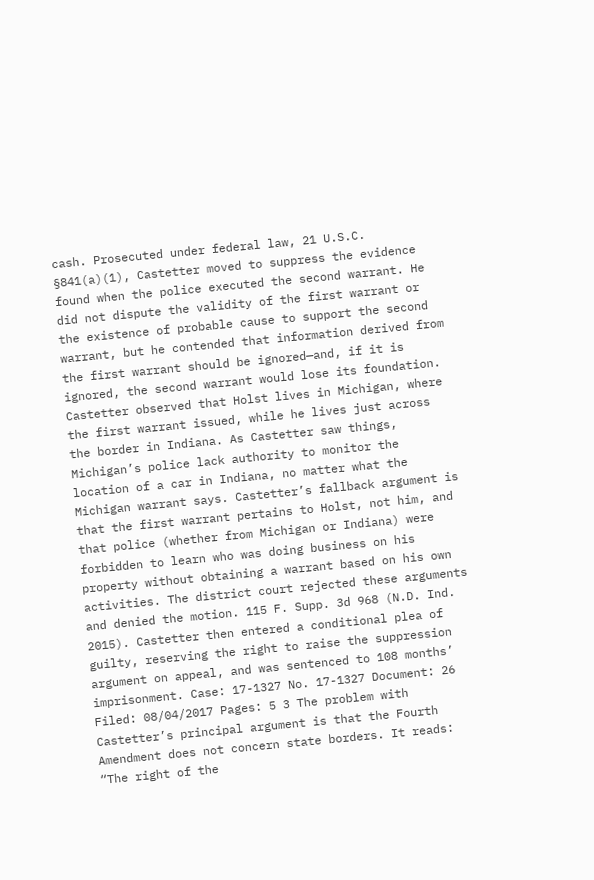cash. Prosecuted under federal law, 21 U.S.C. §841(a)(1), Castetter moved to suppress the evidence found when the police executed the second warrant. He did not dispute the validity of the first warrant or the existence of probable cause to support the second warrant, but he contended that information derived from the first warrant should be ignored—and, if it is ignored, the second warrant would lose its foundation. Castetter observed that Holst lives in Michigan, where the first warrant issued, while he lives just across the border in Indiana. As Castetter saw things, Michigan’s police lack authority to monitor the location of a car in Indiana, no matter what the Michigan warrant says. Castetter’s fallback argument is that the first warrant pertains to Holst, not him, and that police (whether from Michigan or Indiana) were forbidden to learn who was doing business on his property without obtaining a warrant based on his own activities. The district court rejected these arguments and denied the motion. 115 F. Supp. 3d 968 (N.D. Ind. 2015). Castetter then entered a conditional plea of guilty, reserving the right to raise the suppression argument on appeal, and was sentenced to 108 months’ imprisonment. Case: 17-1327 No. 17-1327 Document: 26 Filed: 08/04/2017 Pages: 5 3 The problem with Castetter’s principal argument is that the Fourth Amendment does not concern state borders. It reads: “The right of the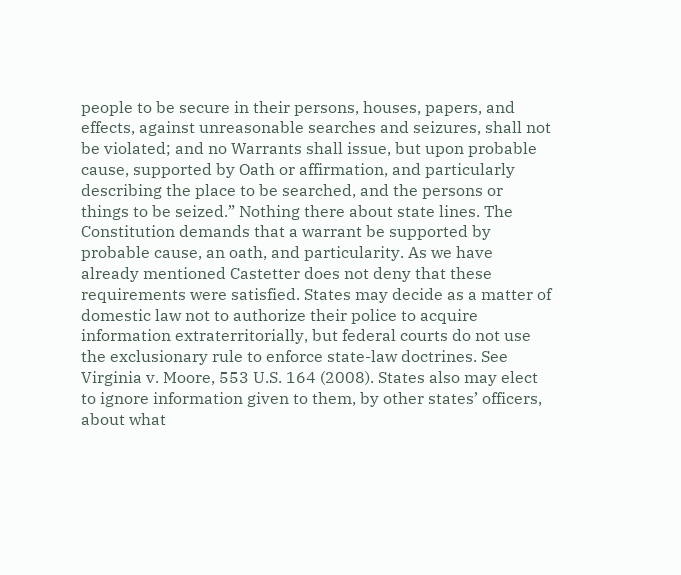people to be secure in their persons, houses, papers, and effects, against unreasonable searches and seizures, shall not be violated; and no Warrants shall issue, but upon probable cause, supported by Oath or affirmation, and particularly describing the place to be searched, and the persons or things to be seized.” Nothing there about state lines. The Constitution demands that a warrant be supported by probable cause, an oath, and particularity. As we have already mentioned Castetter does not deny that these requirements were satisfied. States may decide as a matter of domestic law not to authorize their police to acquire information extraterritorially, but federal courts do not use the exclusionary rule to enforce state-law doctrines. See Virginia v. Moore, 553 U.S. 164 (2008). States also may elect to ignore information given to them, by other states’ officers, about what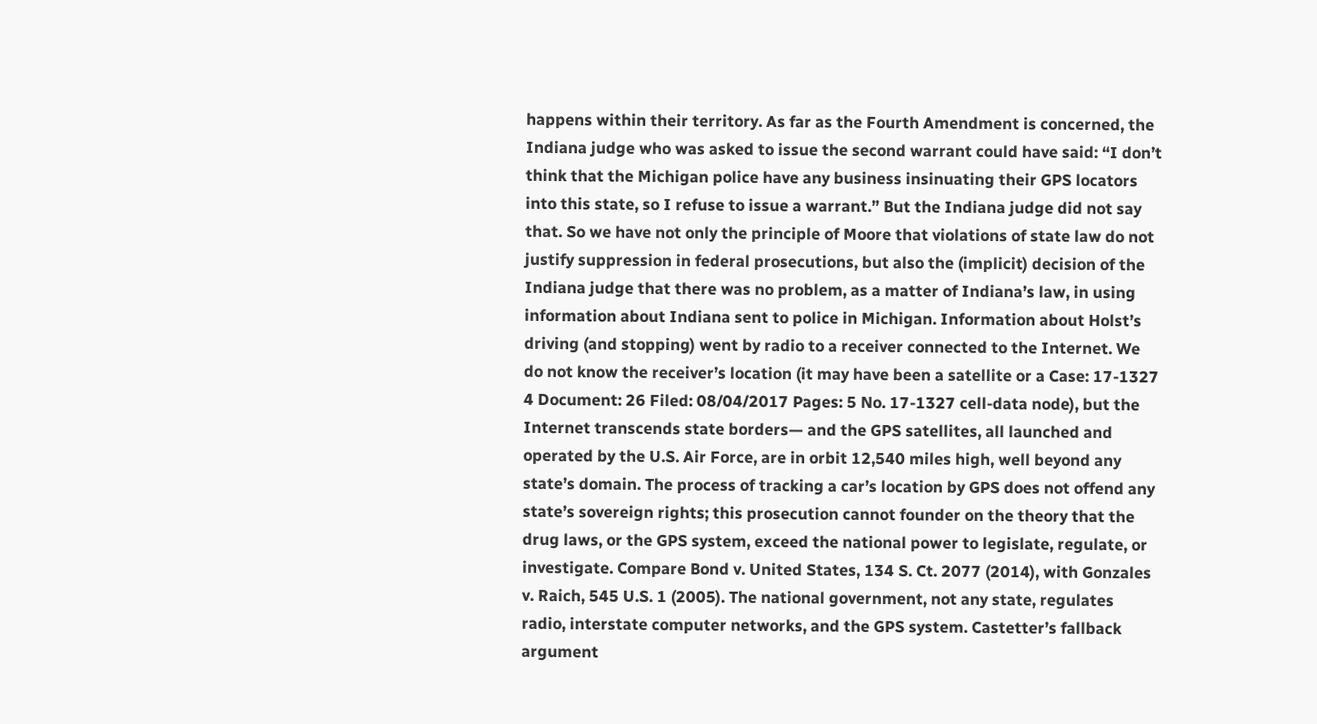happens within their territory. As far as the Fourth Amendment is concerned, the Indiana judge who was asked to issue the second warrant could have said: “I don’t think that the Michigan police have any business insinuating their GPS locators into this state, so I refuse to issue a warrant.” But the Indiana judge did not say that. So we have not only the principle of Moore that violations of state law do not justify suppression in federal prosecutions, but also the (implicit) decision of the Indiana judge that there was no problem, as a matter of Indiana’s law, in using information about Indiana sent to police in Michigan. Information about Holst’s driving (and stopping) went by radio to a receiver connected to the Internet. We do not know the receiver’s location (it may have been a satellite or a Case: 17-1327 4 Document: 26 Filed: 08/04/2017 Pages: 5 No. 17-1327 cell-data node), but the Internet transcends state borders— and the GPS satellites, all launched and operated by the U.S. Air Force, are in orbit 12,540 miles high, well beyond any state’s domain. The process of tracking a car’s location by GPS does not offend any state’s sovereign rights; this prosecution cannot founder on the theory that the drug laws, or the GPS system, exceed the national power to legislate, regulate, or investigate. Compare Bond v. United States, 134 S. Ct. 2077 (2014), with Gonzales v. Raich, 545 U.S. 1 (2005). The national government, not any state, regulates radio, interstate computer networks, and the GPS system. Castetter’s fallback argument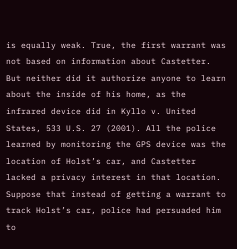is equally weak. True, the first warrant was not based on information about Castetter. But neither did it authorize anyone to learn about the inside of his home, as the infrared device did in Kyllo v. United States, 533 U.S. 27 (2001). All the police learned by monitoring the GPS device was the location of Holst’s car, and Castetter lacked a privacy interest in that location. Suppose that instead of getting a warrant to track Holst’s car, police had persuaded him to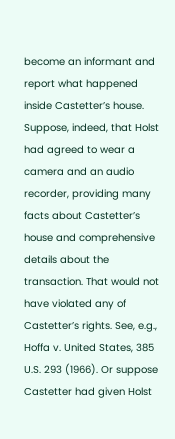become an informant and report what happened inside Castetter’s house. Suppose, indeed, that Holst had agreed to wear a camera and an audio recorder, providing many facts about Castetter’s house and comprehensive details about the transaction. That would not have violated any of Castetter’s rights. See, e.g., Hoffa v. United States, 385 U.S. 293 (1966). Or suppose Castetter had given Holst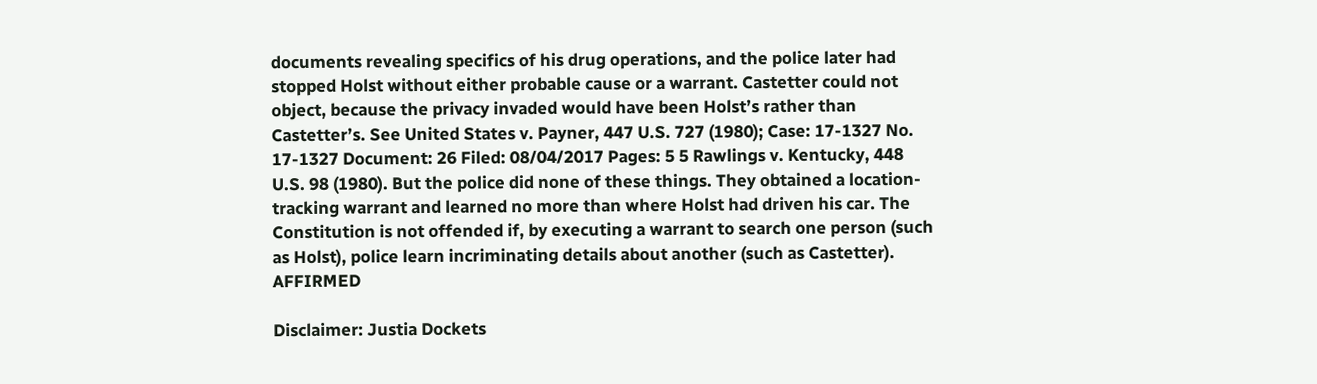documents revealing specifics of his drug operations, and the police later had stopped Holst without either probable cause or a warrant. Castetter could not object, because the privacy invaded would have been Holst’s rather than Castetter’s. See United States v. Payner, 447 U.S. 727 (1980); Case: 17-1327 No. 17-1327 Document: 26 Filed: 08/04/2017 Pages: 5 5 Rawlings v. Kentucky, 448 U.S. 98 (1980). But the police did none of these things. They obtained a location-tracking warrant and learned no more than where Holst had driven his car. The Constitution is not offended if, by executing a warrant to search one person (such as Holst), police learn incriminating details about another (such as Castetter). AFFIRMED

Disclaimer: Justia Dockets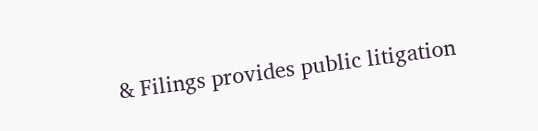& Filings provides public litigation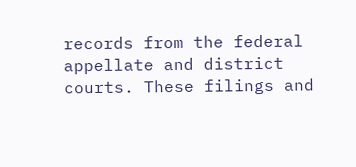records from the federal appellate and district courts. These filings and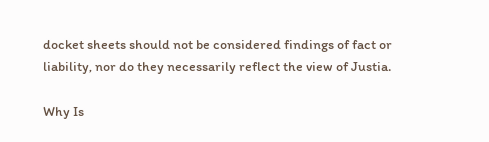docket sheets should not be considered findings of fact or liability, nor do they necessarily reflect the view of Justia.

Why Is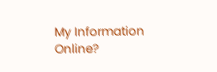My Information Online?